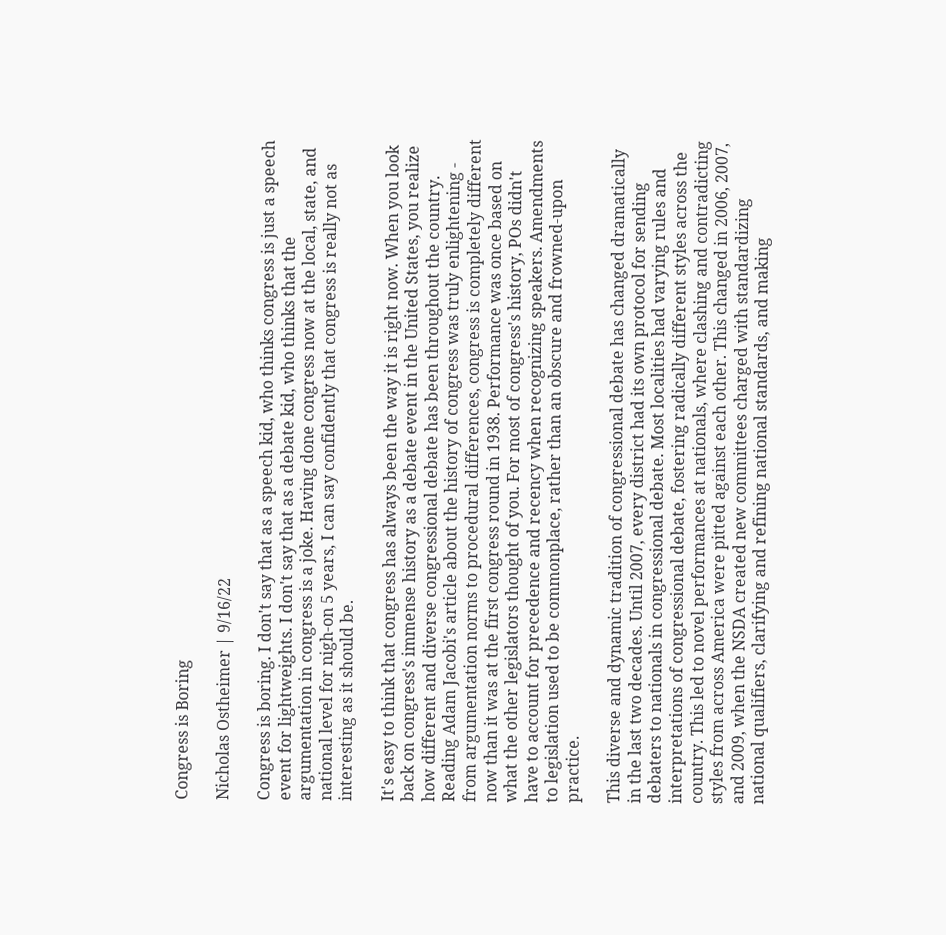Congress is Boring

Nicholas Ostheimer | 9/16/22

Congress is boring. I don't say that as a speech kid, who thinks congress is just a speech event for lightweights. I don't say that as a debate kid, who thinks that the argumentation in congress is a joke. Having done congress now at the local, state, and national level for nigh-on 5 years, I can say confidently that congress is really not as interesting as it should be.

It's easy to think that congress has always been the way it is right now. When you look back on congress's immense history as a debate event in the United States, you realize how different and diverse congressional debate has been throughout the country. Reading Adam Jacobi's article about the history of congress was truly enlightening - from argumentation norms to procedural differences, congress is completely different now than it was at the first congress round in 1938. Performance was once based on what the other legislators thought of you. For most of congress's history, POs didn't have to account for precedence and recency when recognizing speakers. Amendments to legislation used to be commonplace, rather than an obscure and frowned-upon practice.

This diverse and dynamic tradition of congressional debate has changed dramatically in the last two decades. Until 2007, every district had its own protocol for sending debaters to nationals in congressional debate. Most localities had varying rules and interpretations of congressional debate, fostering radically different styles across the country. This led to novel performances at nationals, where clashing and contradicting styles from across America were pitted against each other. This changed in 2006, 2007, and 2009, when the NSDA created new committees charged with standardizing national qualifiers, clarifying and refining national standards, and making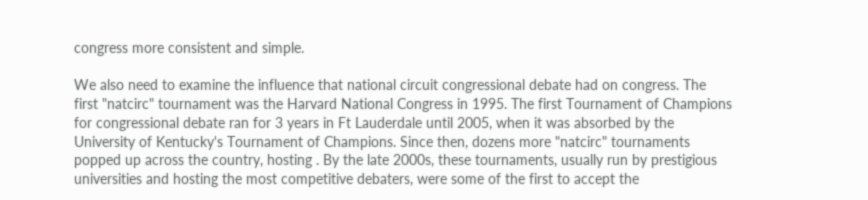congress more consistent and simple.

We also need to examine the influence that national circuit congressional debate had on congress. The first "natcirc" tournament was the Harvard National Congress in 1995. The first Tournament of Champions for congressional debate ran for 3 years in Ft Lauderdale until 2005, when it was absorbed by the University of Kentucky's Tournament of Champions. Since then, dozens more "natcirc" tournaments popped up across the country, hosting . By the late 2000s, these tournaments, usually run by prestigious universities and hosting the most competitive debaters, were some of the first to accept the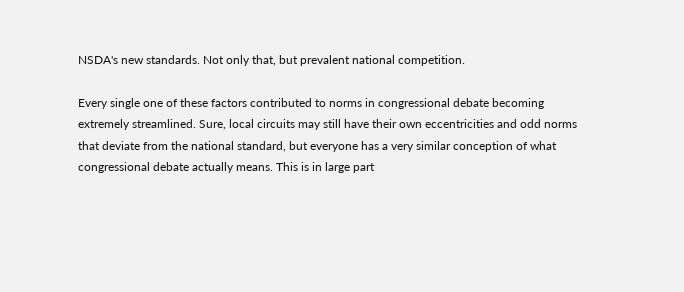NSDA's new standards. Not only that, but prevalent national competition.

Every single one of these factors contributed to norms in congressional debate becoming extremely streamlined. Sure, local circuits may still have their own eccentricities and odd norms that deviate from the national standard, but everyone has a very similar conception of what congressional debate actually means. This is in large part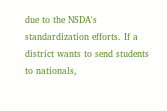due to the NSDA's standardization efforts. If a district wants to send students to nationals,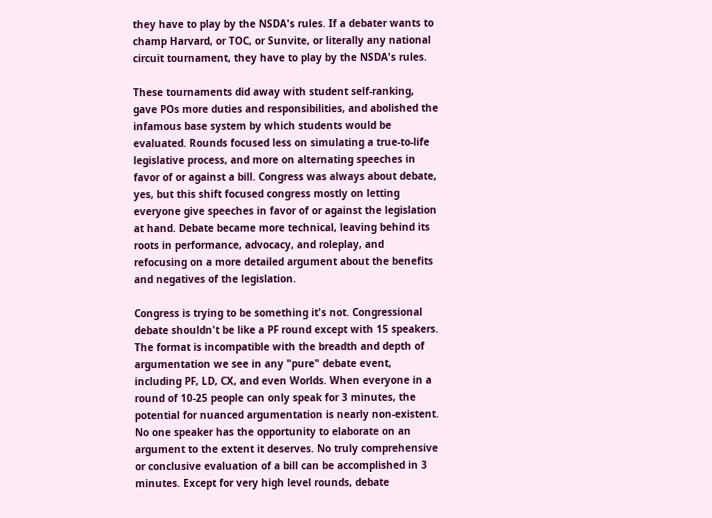they have to play by the NSDA's rules. If a debater wants to champ Harvard, or TOC, or Sunvite, or literally any national circuit tournament, they have to play by the NSDA's rules.

These tournaments did away with student self-ranking, gave POs more duties and responsibilities, and abolished the infamous base system by which students would be evaluated. Rounds focused less on simulating a true-to-life legislative process, and more on alternating speeches in favor of or against a bill. Congress was always about debate, yes, but this shift focused congress mostly on letting everyone give speeches in favor of or against the legislation at hand. Debate became more technical, leaving behind its roots in performance, advocacy, and roleplay, and refocusing on a more detailed argument about the benefits and negatives of the legislation.

Congress is trying to be something it's not. Congressional debate shouldn't be like a PF round except with 15 speakers. The format is incompatible with the breadth and depth of argumentation we see in any "pure" debate event, including PF, LD, CX, and even Worlds. When everyone in a round of 10-25 people can only speak for 3 minutes, the potential for nuanced argumentation is nearly non-existent. No one speaker has the opportunity to elaborate on an argument to the extent it deserves. No truly comprehensive or conclusive evaluation of a bill can be accomplished in 3 minutes. Except for very high level rounds, debate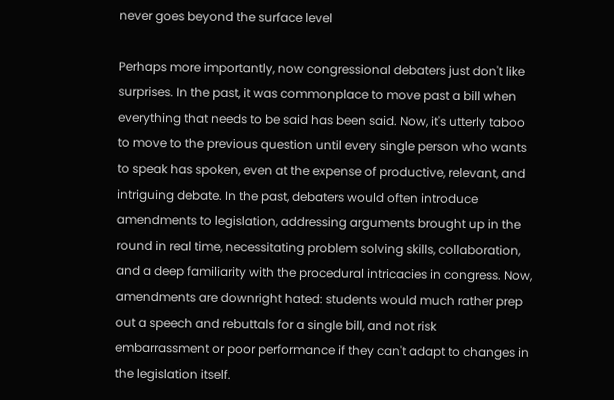never goes beyond the surface level

Perhaps more importantly, now congressional debaters just don't like surprises. In the past, it was commonplace to move past a bill when everything that needs to be said has been said. Now, it's utterly taboo to move to the previous question until every single person who wants to speak has spoken, even at the expense of productive, relevant, and intriguing debate. In the past, debaters would often introduce amendments to legislation, addressing arguments brought up in the round in real time, necessitating problem solving skills, collaboration, and a deep familiarity with the procedural intricacies in congress. Now, amendments are downright hated: students would much rather prep out a speech and rebuttals for a single bill, and not risk embarrassment or poor performance if they can't adapt to changes in the legislation itself.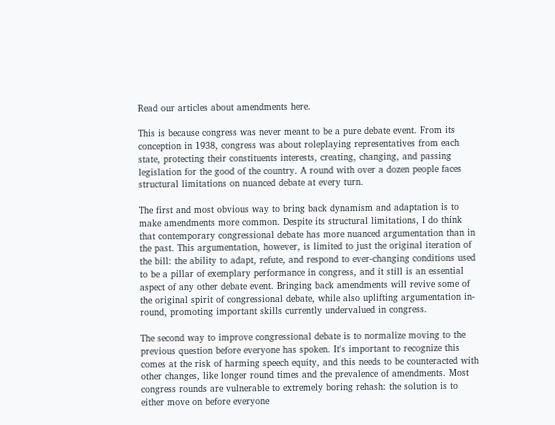Read our articles about amendments here.

This is because congress was never meant to be a pure debate event. From its conception in 1938, congress was about roleplaying representatives from each state, protecting their constituents interests, creating, changing, and passing legislation for the good of the country. A round with over a dozen people faces structural limitations on nuanced debate at every turn.

The first and most obvious way to bring back dynamism and adaptation is to make amendments more common. Despite its structural limitations, I do think that contemporary congressional debate has more nuanced argumentation than in the past. This argumentation, however, is limited to just the original iteration of the bill: the ability to adapt, refute, and respond to ever-changing conditions used to be a pillar of exemplary performance in congress, and it still is an essential aspect of any other debate event. Bringing back amendments will revive some of the original spirit of congressional debate, while also uplifting argumentation in-round, promoting important skills currently undervalued in congress.

The second way to improve congressional debate is to normalize moving to the previous question before everyone has spoken. It's important to recognize this comes at the risk of harming speech equity, and this needs to be counteracted with other changes, like longer round times and the prevalence of amendments. Most congress rounds are vulnerable to extremely boring rehash: the solution is to either move on before everyone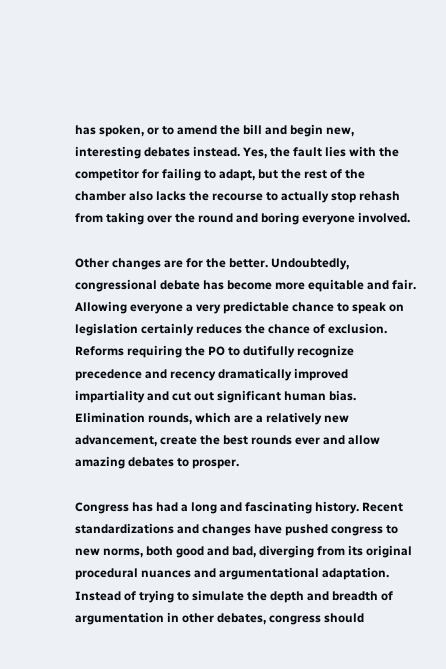has spoken, or to amend the bill and begin new, interesting debates instead. Yes, the fault lies with the competitor for failing to adapt, but the rest of the chamber also lacks the recourse to actually stop rehash from taking over the round and boring everyone involved.

Other changes are for the better. Undoubtedly, congressional debate has become more equitable and fair. Allowing everyone a very predictable chance to speak on legislation certainly reduces the chance of exclusion. Reforms requiring the PO to dutifully recognize precedence and recency dramatically improved impartiality and cut out significant human bias. Elimination rounds, which are a relatively new advancement, create the best rounds ever and allow amazing debates to prosper.

Congress has had a long and fascinating history. Recent standardizations and changes have pushed congress to new norms, both good and bad, diverging from its original procedural nuances and argumentational adaptation. Instead of trying to simulate the depth and breadth of argumentation in other debates, congress should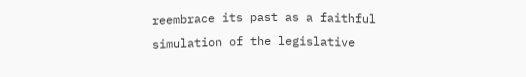reembrace its past as a faithful simulation of the legislative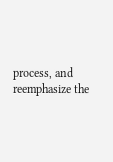process, and reemphasize the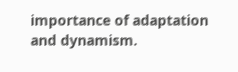importance of adaptation and dynamism.